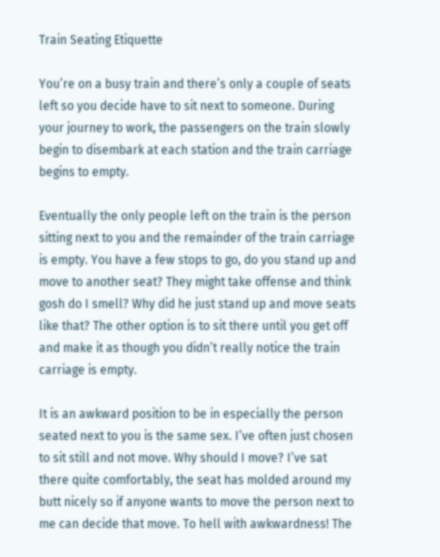Train Seating Etiquette

You’re on a busy train and there’s only a couple of seats left so you decide have to sit next to someone. During your journey to work, the passengers on the train slowly begin to disembark at each station and the train carriage begins to empty.

Eventually the only people left on the train is the person sitting next to you and the remainder of the train carriage is empty. You have a few stops to go, do you stand up and move to another seat? They might take offense and think gosh do I smell? Why did he just stand up and move seats like that? The other option is to sit there until you get off and make it as though you didn’t really notice the train carriage is empty.

It is an awkward position to be in especially the person seated next to you is the same sex. I’ve often just chosen to sit still and not move. Why should I move? I’ve sat there quite comfortably, the seat has molded around my butt nicely so if anyone wants to move the person next to me can decide that move. To hell with awkwardness! The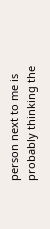person next to me is probably thinking the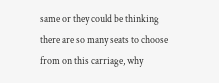same or they could be thinking there are so many seats to choose from on this carriage, why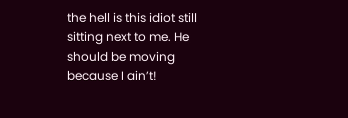the hell is this idiot still sitting next to me. He should be moving because I ain’t!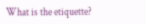What is the etiquette?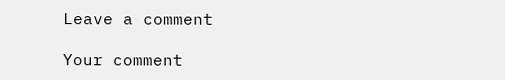Leave a comment

Your comment